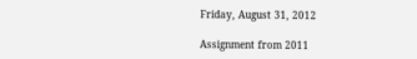Friday, August 31, 2012

Assignment from 2011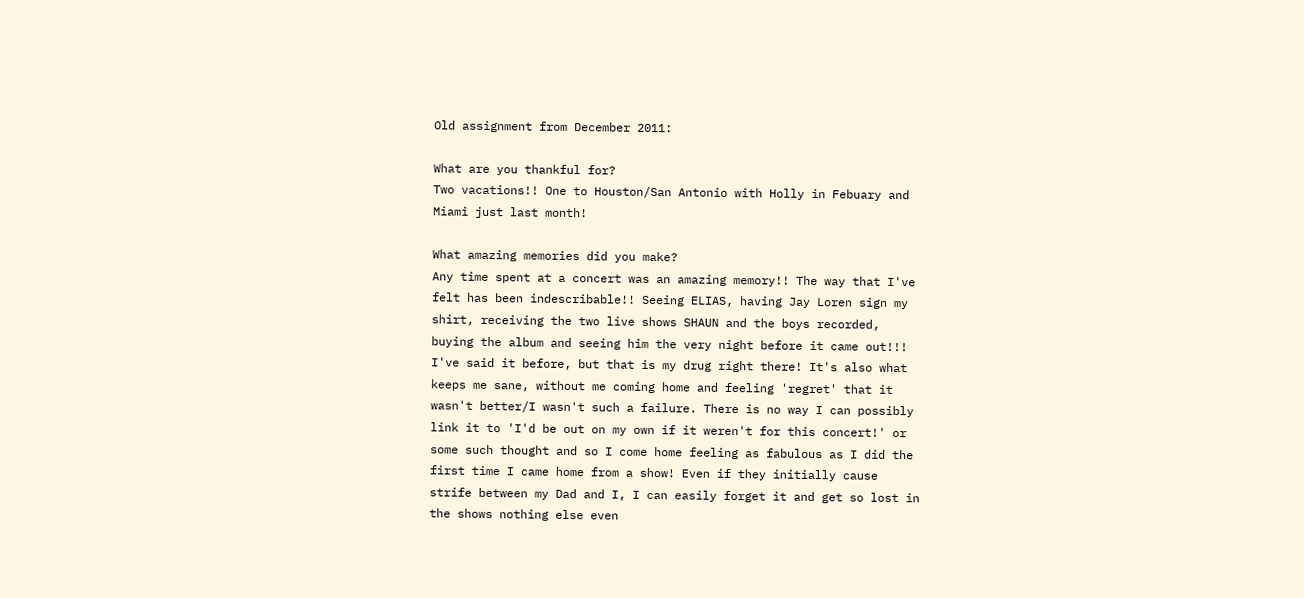Old assignment from December 2011:

What are you thankful for?
Two vacations!! One to Houston/San Antonio with Holly in Febuary and
Miami just last month!

What amazing memories did you make?
Any time spent at a concert was an amazing memory!! The way that I've
felt has been indescribable!! Seeing ELIAS, having Jay Loren sign my
shirt, receiving the two live shows SHAUN and the boys recorded,
buying the album and seeing him the very night before it came out!!!
I've said it before, but that is my drug right there! It's also what
keeps me sane, without me coming home and feeling 'regret' that it
wasn't better/I wasn't such a failure. There is no way I can possibly
link it to 'I'd be out on my own if it weren't for this concert!' or
some such thought and so I come home feeling as fabulous as I did the
first time I came home from a show! Even if they initially cause
strife between my Dad and I, I can easily forget it and get so lost in
the shows nothing else even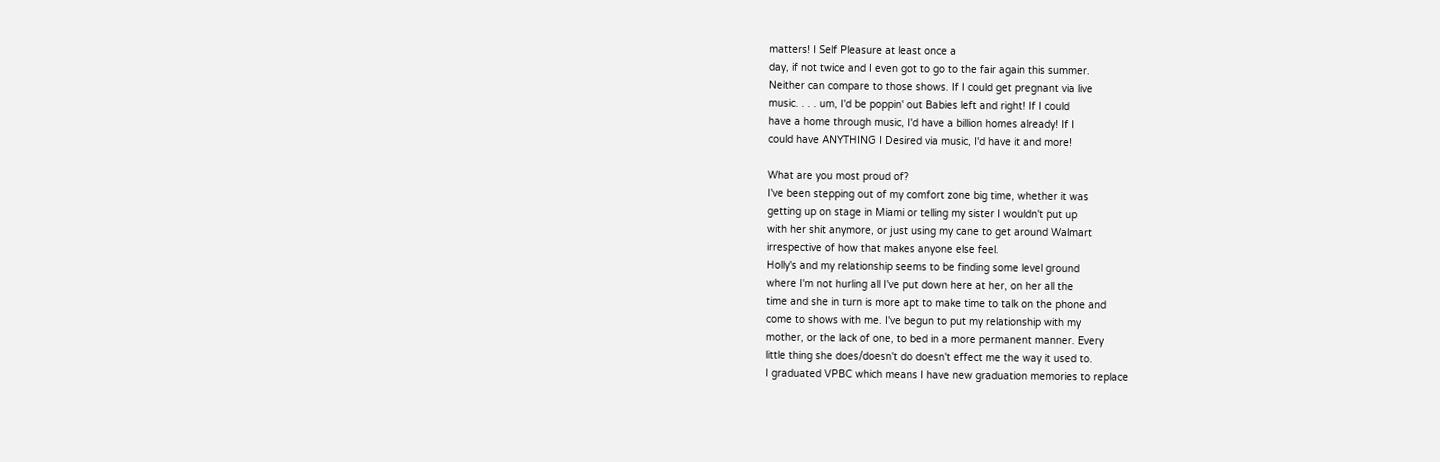matters! I Self Pleasure at least once a
day, if not twice and I even got to go to the fair again this summer.
Neither can compare to those shows. If I could get pregnant via live
music. . . . um, I'd be poppin' out Babies left and right! If I could
have a home through music, I'd have a billion homes already! If I
could have ANYTHING I Desired via music, I'd have it and more!

What are you most proud of?
I've been stepping out of my comfort zone big time, whether it was
getting up on stage in Miami or telling my sister I wouldn't put up
with her shit anymore, or just using my cane to get around Walmart
irrespective of how that makes anyone else feel.
Holly's and my relationship seems to be finding some level ground
where I'm not hurling all I've put down here at her, on her all the
time and she in turn is more apt to make time to talk on the phone and
come to shows with me. I've begun to put my relationship with my
mother, or the lack of one, to bed in a more permanent manner. Every
little thing she does/doesn't do doesn't effect me the way it used to.
I graduated VPBC which means I have new graduation memories to replace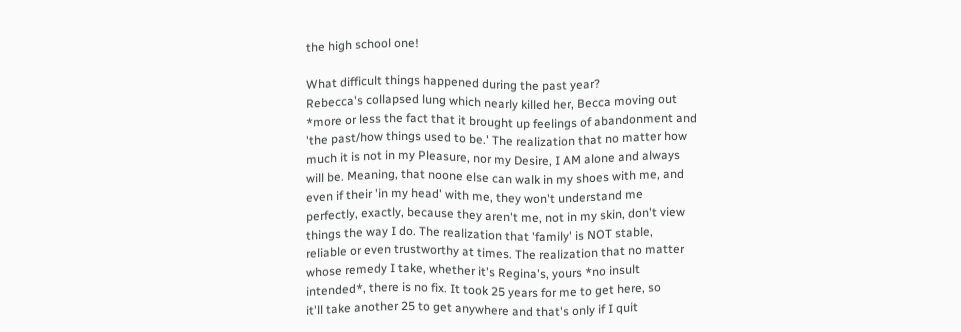the high school one!

What difficult things happened during the past year?
Rebecca's collapsed lung which nearly killed her, Becca moving out
*more or less the fact that it brought up feelings of abandonment and
'the past/how things used to be.' The realization that no matter how
much it is not in my Pleasure, nor my Desire, I AM alone and always
will be. Meaning, that noone else can walk in my shoes with me, and
even if their 'in my head' with me, they won't understand me
perfectly, exactly, because they aren't me, not in my skin, don't view
things the way I do. The realization that 'family' is NOT stable,
reliable or even trustworthy at times. The realization that no matter
whose remedy I take, whether it's Regina's, yours *no insult
intended*, there is no fix. It took 25 years for me to get here, so
it'll take another 25 to get anywhere and that's only if I quit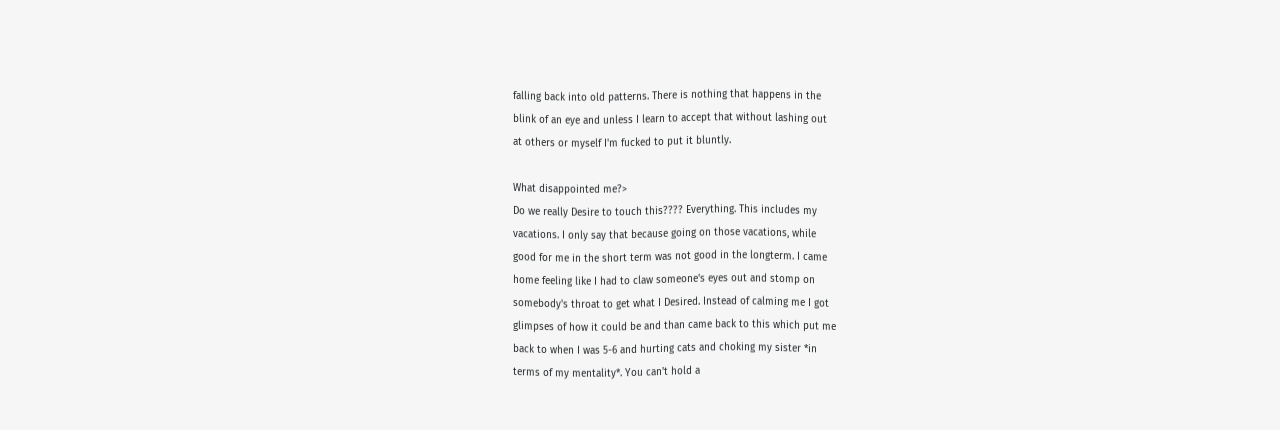falling back into old patterns. There is nothing that happens in the
blink of an eye and unless I learn to accept that without lashing out
at others or myself I'm fucked to put it bluntly.

What disappointed me?>
Do we really Desire to touch this???? Everything. This includes my
vacations. I only say that because going on those vacations, while
good for me in the short term was not good in the longterm. I came
home feeling like I had to claw someone's eyes out and stomp on
somebody's throat to get what I Desired. Instead of calming me I got
glimpses of how it could be and than came back to this which put me
back to when I was 5-6 and hurting cats and choking my sister *in
terms of my mentality*. You can't hold a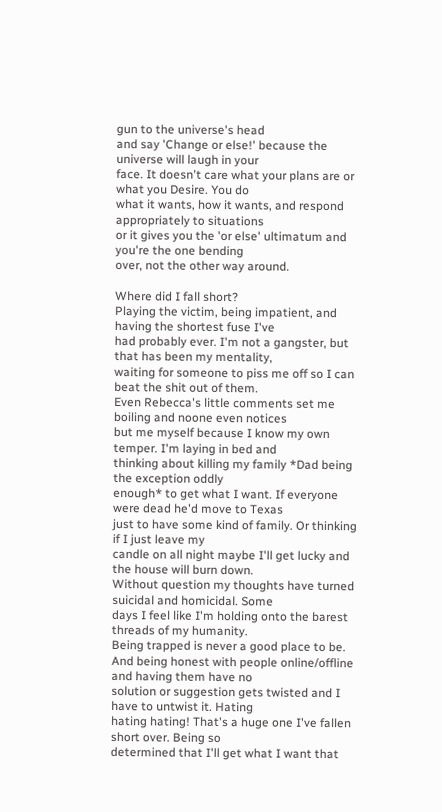gun to the universe's head
and say 'Change or else!' because the universe will laugh in your
face. It doesn't care what your plans are or what you Desire. You do
what it wants, how it wants, and respond appropriately to situations
or it gives you the 'or else' ultimatum and you're the one bending
over, not the other way around.

Where did I fall short?
Playing the victim, being impatient, and having the shortest fuse I've
had probably ever. I'm not a gangster, but that has been my mentality,
waiting for someone to piss me off so I can beat the shit out of them.
Even Rebecca's little comments set me boiling and noone even notices
but me myself because I know my own temper. I'm laying in bed and
thinking about killing my family *Dad being the exception oddly
enough* to get what I want. If everyone were dead he'd move to Texas
just to have some kind of family. Or thinking if I just leave my
candle on all night maybe I'll get lucky and the house will burn down.
Without question my thoughts have turned suicidal and homicidal. Some
days I feel like I'm holding onto the barest threads of my humanity.
Being trapped is never a good place to be.
And being honest with people online/offline and having them have no
solution or suggestion gets twisted and I have to untwist it. Hating
hating hating! That's a huge one I've fallen short over. Being so
determined that I'll get what I want that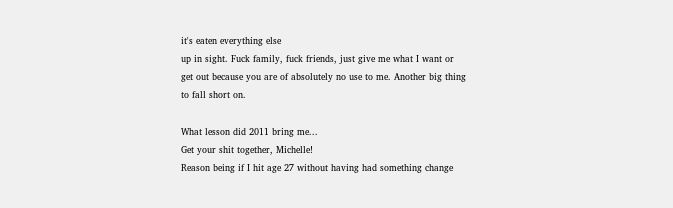it's eaten everything else
up in sight. Fuck family, fuck friends, just give me what I want or
get out because you are of absolutely no use to me. Another big thing
to fall short on.

What lesson did 2011 bring me...
Get your shit together, Michelle!
Reason being if I hit age 27 without having had something change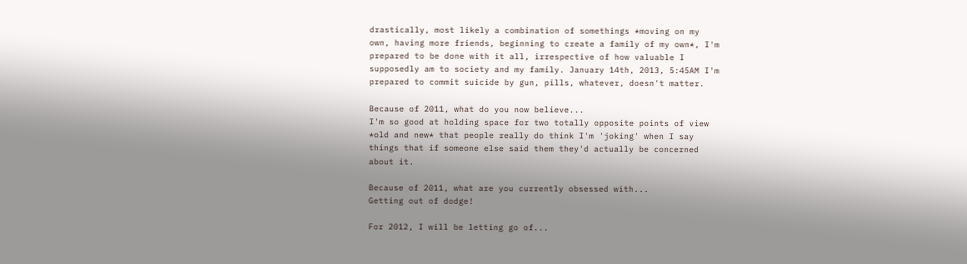drastically, most likely a combination of somethings *moving on my
own, having more friends, beginning to create a family of my own*, I'm
prepared to be done with it all, irrespective of how valuable I
supposedly am to society and my family. January 14th, 2013, 5:45AM I'm
prepared to commit suicide by gun, pills, whatever, doesn't matter.

Because of 2011, what do you now believe...
I'm so good at holding space for two totally opposite points of view
*old and new* that people really do think I'm 'joking' when I say
things that if someone else said them they'd actually be concerned
about it.

Because of 2011, what are you currently obsessed with...
Getting out of dodge!

For 2012, I will be letting go of...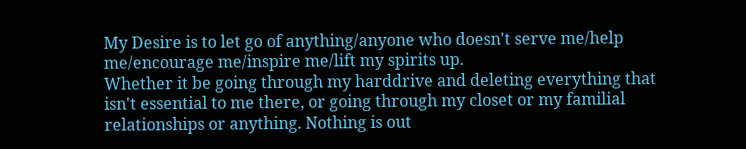My Desire is to let go of anything/anyone who doesn't serve me/help
me/encourage me/inspire me/lift my spirits up.
Whether it be going through my harddrive and deleting everything that
isn't essential to me there, or going through my closet or my familial
relationships or anything. Nothing is out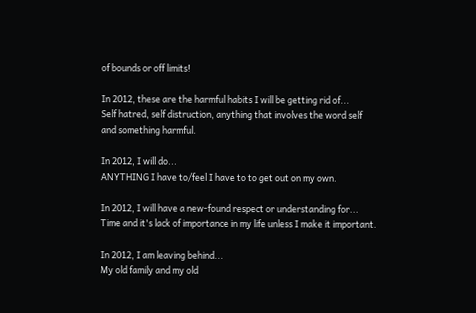of bounds or off limits!

In 2012, these are the harmful habits I will be getting rid of...
Self hatred, self distruction, anything that involves the word self
and something harmful.

In 2012, I will do...
ANYTHING I have to/feel I have to to get out on my own.

In 2012, I will have a new-found respect or understanding for...
Time and it's lack of importance in my life unless I make it important.

In 2012, I am leaving behind...
My old family and my old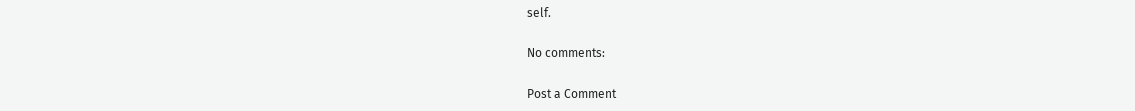self.

No comments:

Post a Comment